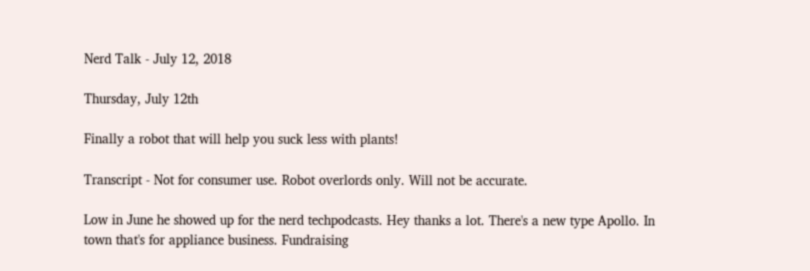Nerd Talk - July 12, 2018

Thursday, July 12th

Finally a robot that will help you suck less with plants!

Transcript - Not for consumer use. Robot overlords only. Will not be accurate.

Low in June he showed up for the nerd techpodcasts. Hey thanks a lot. There's a new type Apollo. In town that's for appliance business. Fundraising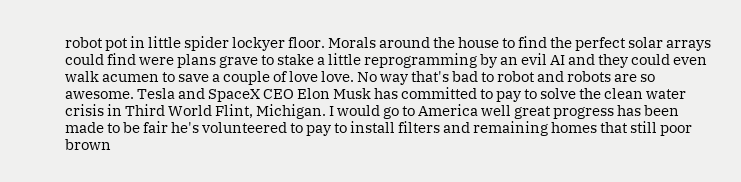robot pot in little spider lockyer floor. Morals around the house to find the perfect solar arrays could find were plans grave to stake a little reprogramming by an evil AI and they could even walk acumen to save a couple of love love. No way that's bad to robot and robots are so awesome. Tesla and SpaceX CEO Elon Musk has committed to pay to solve the clean water crisis in Third World Flint, Michigan. I would go to America well great progress has been made to be fair he's volunteered to pay to install filters and remaining homes that still poor brown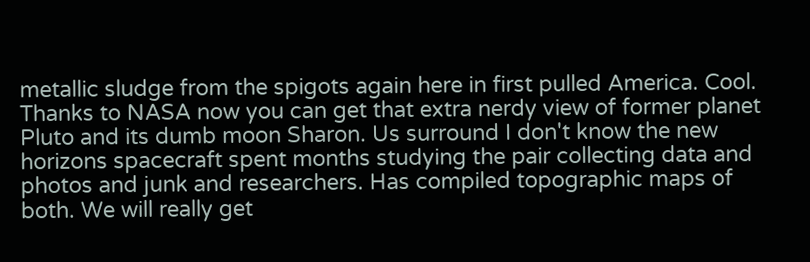metallic sludge from the spigots again here in first pulled America. Cool. Thanks to NASA now you can get that extra nerdy view of former planet Pluto and its dumb moon Sharon. Us surround I don't know the new horizons spacecraft spent months studying the pair collecting data and photos and junk and researchers. Has compiled topographic maps of both. We will really get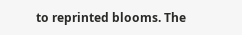to reprinted blooms. The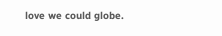love we could globe.